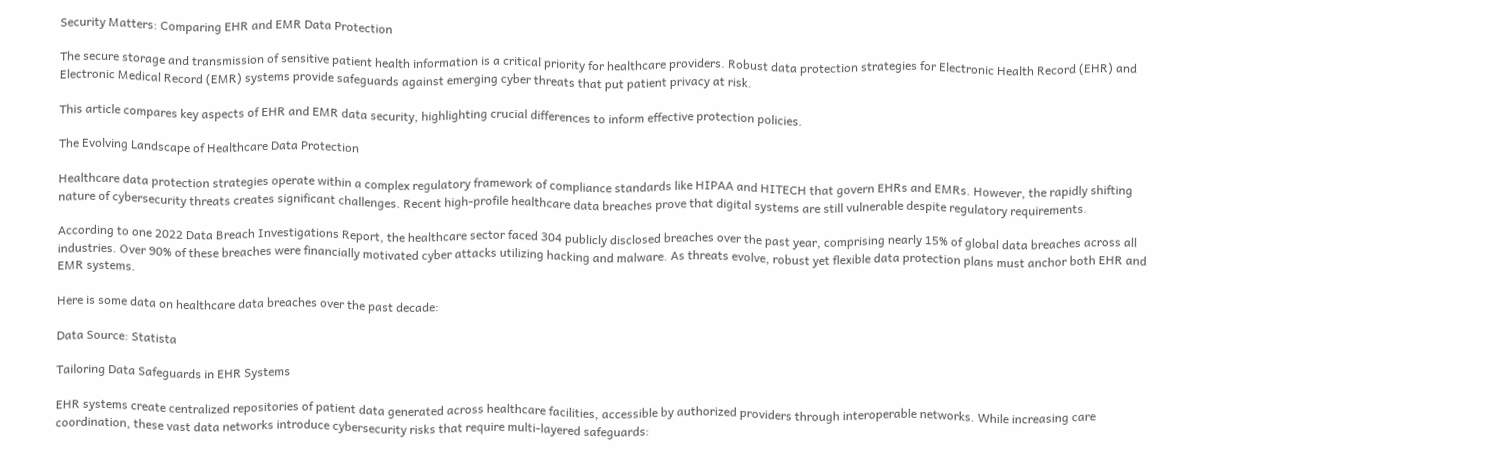Security Matters: Comparing EHR and EMR Data Protection

The secure storage and transmission of sensitive patient health information is a critical priority for healthcare providers. Robust data protection strategies for Electronic Health Record (EHR) and Electronic Medical Record (EMR) systems provide safeguards against emerging cyber threats that put patient privacy at risk.

This article compares key aspects of EHR and EMR data security, highlighting crucial differences to inform effective protection policies.

The Evolving Landscape of Healthcare Data Protection

Healthcare data protection strategies operate within a complex regulatory framework of compliance standards like HIPAA and HITECH that govern EHRs and EMRs. However, the rapidly shifting nature of cybersecurity threats creates significant challenges. Recent high-profile healthcare data breaches prove that digital systems are still vulnerable despite regulatory requirements.

According to one 2022 Data Breach Investigations Report, the healthcare sector faced 304 publicly disclosed breaches over the past year, comprising nearly 15% of global data breaches across all industries. Over 90% of these breaches were financially motivated cyber attacks utilizing hacking and malware. As threats evolve, robust yet flexible data protection plans must anchor both EHR and EMR systems.

Here is some data on healthcare data breaches over the past decade:

Data Source: Statista

Tailoring Data Safeguards in EHR Systems

EHR systems create centralized repositories of patient data generated across healthcare facilities, accessible by authorized providers through interoperable networks. While increasing care coordination, these vast data networks introduce cybersecurity risks that require multi-layered safeguards: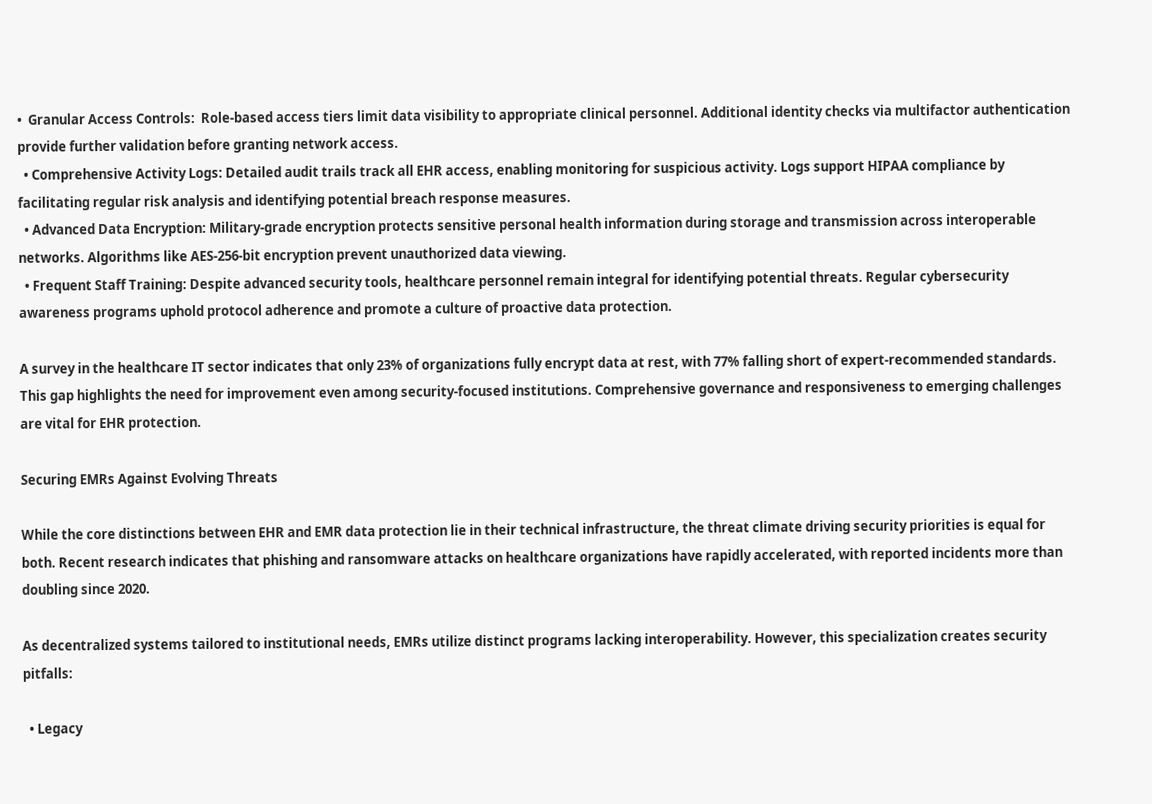•  Granular Access Controls:  Role-based access tiers limit data visibility to appropriate clinical personnel. Additional identity checks via multifactor authentication provide further validation before granting network access.
  • Comprehensive Activity Logs: Detailed audit trails track all EHR access, enabling monitoring for suspicious activity. Logs support HIPAA compliance by facilitating regular risk analysis and identifying potential breach response measures.
  • Advanced Data Encryption: Military-grade encryption protects sensitive personal health information during storage and transmission across interoperable networks. Algorithms like AES-256-bit encryption prevent unauthorized data viewing.
  • Frequent Staff Training: Despite advanced security tools, healthcare personnel remain integral for identifying potential threats. Regular cybersecurity awareness programs uphold protocol adherence and promote a culture of proactive data protection.

A survey in the healthcare IT sector indicates that only 23% of organizations fully encrypt data at rest, with 77% falling short of expert-recommended standards. This gap highlights the need for improvement even among security-focused institutions. Comprehensive governance and responsiveness to emerging challenges are vital for EHR protection.

Securing EMRs Against Evolving Threats

While the core distinctions between EHR and EMR data protection lie in their technical infrastructure, the threat climate driving security priorities is equal for both. Recent research indicates that phishing and ransomware attacks on healthcare organizations have rapidly accelerated, with reported incidents more than doubling since 2020.

As decentralized systems tailored to institutional needs, EMRs utilize distinct programs lacking interoperability. However, this specialization creates security pitfalls:

  • Legacy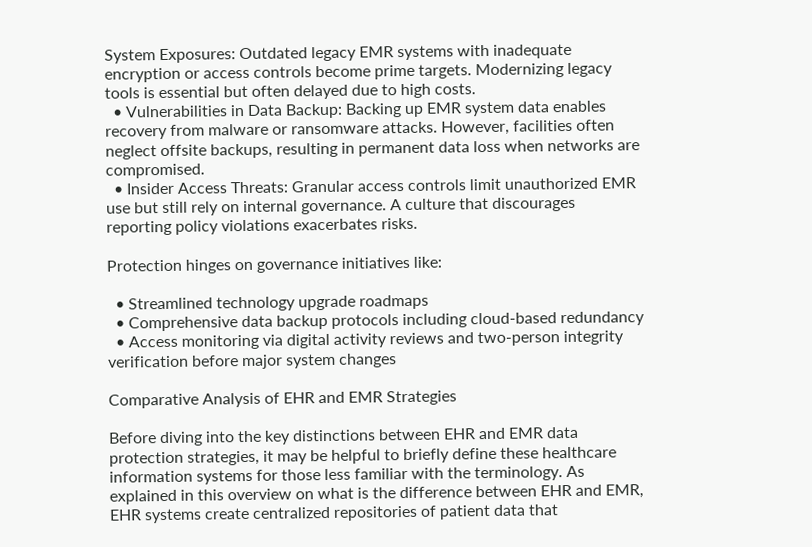System Exposures: Outdated legacy EMR systems with inadequate encryption or access controls become prime targets. Modernizing legacy tools is essential but often delayed due to high costs.
  • Vulnerabilities in Data Backup: Backing up EMR system data enables recovery from malware or ransomware attacks. However, facilities often neglect offsite backups, resulting in permanent data loss when networks are compromised.
  • Insider Access Threats: Granular access controls limit unauthorized EMR use but still rely on internal governance. A culture that discourages reporting policy violations exacerbates risks.

Protection hinges on governance initiatives like:

  • Streamlined technology upgrade roadmaps
  • Comprehensive data backup protocols including cloud-based redundancy
  • Access monitoring via digital activity reviews and two-person integrity verification before major system changes

Comparative Analysis of EHR and EMR Strategies

Before diving into the key distinctions between EHR and EMR data protection strategies, it may be helpful to briefly define these healthcare information systems for those less familiar with the terminology. As explained in this overview on what is the difference between EHR and EMR, EHR systems create centralized repositories of patient data that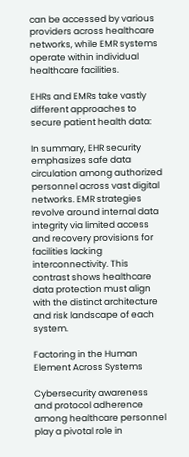can be accessed by various providers across healthcare networks, while EMR systems operate within individual healthcare facilities.

EHRs and EMRs take vastly different approaches to secure patient health data:

In summary, EHR security emphasizes safe data circulation among authorized personnel across vast digital networks. EMR strategies revolve around internal data integrity via limited access and recovery provisions for facilities lacking interconnectivity. This contrast shows healthcare data protection must align with the distinct architecture and risk landscape of each system.

Factoring in the Human Element Across Systems

Cybersecurity awareness and protocol adherence among healthcare personnel play a pivotal role in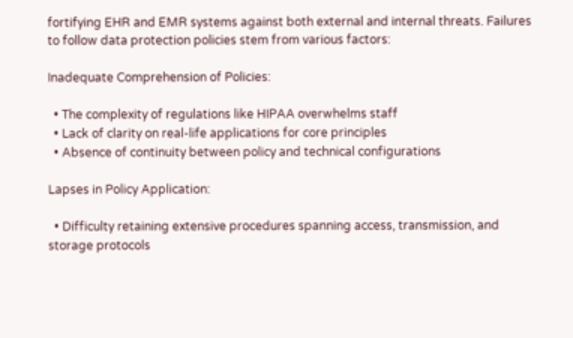fortifying EHR and EMR systems against both external and internal threats. Failures to follow data protection policies stem from various factors:

Inadequate Comprehension of Policies:

  • The complexity of regulations like HIPAA overwhelms staff
  • Lack of clarity on real-life applications for core principles
  • Absence of continuity between policy and technical configurations

Lapses in Policy Application:

  • Difficulty retaining extensive procedures spanning access, transmission, and storage protocols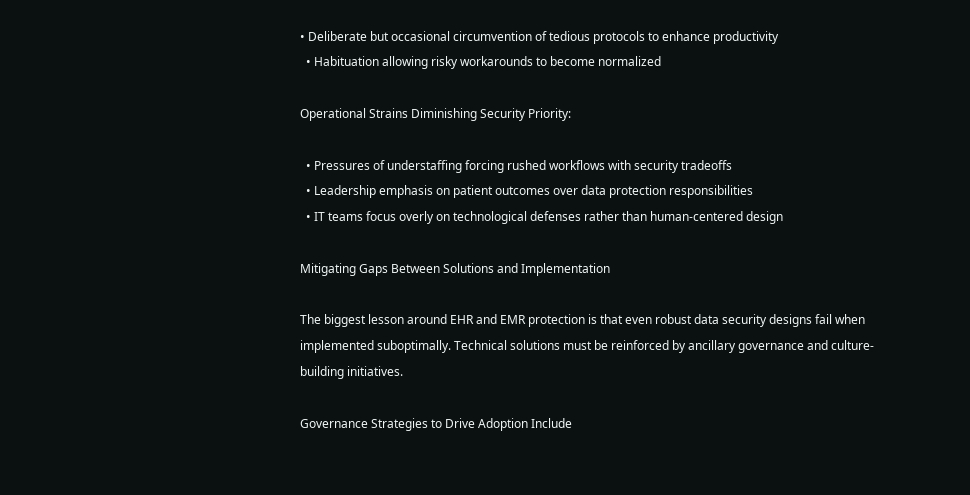• Deliberate but occasional circumvention of tedious protocols to enhance productivity
  • Habituation allowing risky workarounds to become normalized

Operational Strains Diminishing Security Priority:

  • Pressures of understaffing forcing rushed workflows with security tradeoffs
  • Leadership emphasis on patient outcomes over data protection responsibilities
  • IT teams focus overly on technological defenses rather than human-centered design

Mitigating Gaps Between Solutions and Implementation

The biggest lesson around EHR and EMR protection is that even robust data security designs fail when implemented suboptimally. Technical solutions must be reinforced by ancillary governance and culture-building initiatives.

Governance Strategies to Drive Adoption Include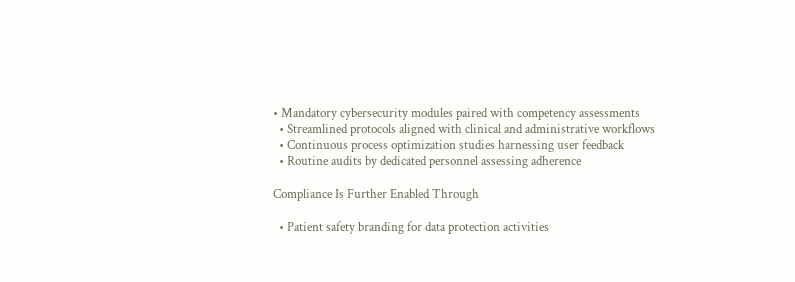• Mandatory cybersecurity modules paired with competency assessments
  • Streamlined protocols aligned with clinical and administrative workflows
  • Continuous process optimization studies harnessing user feedback
  • Routine audits by dedicated personnel assessing adherence

Compliance Is Further Enabled Through

  • Patient safety branding for data protection activities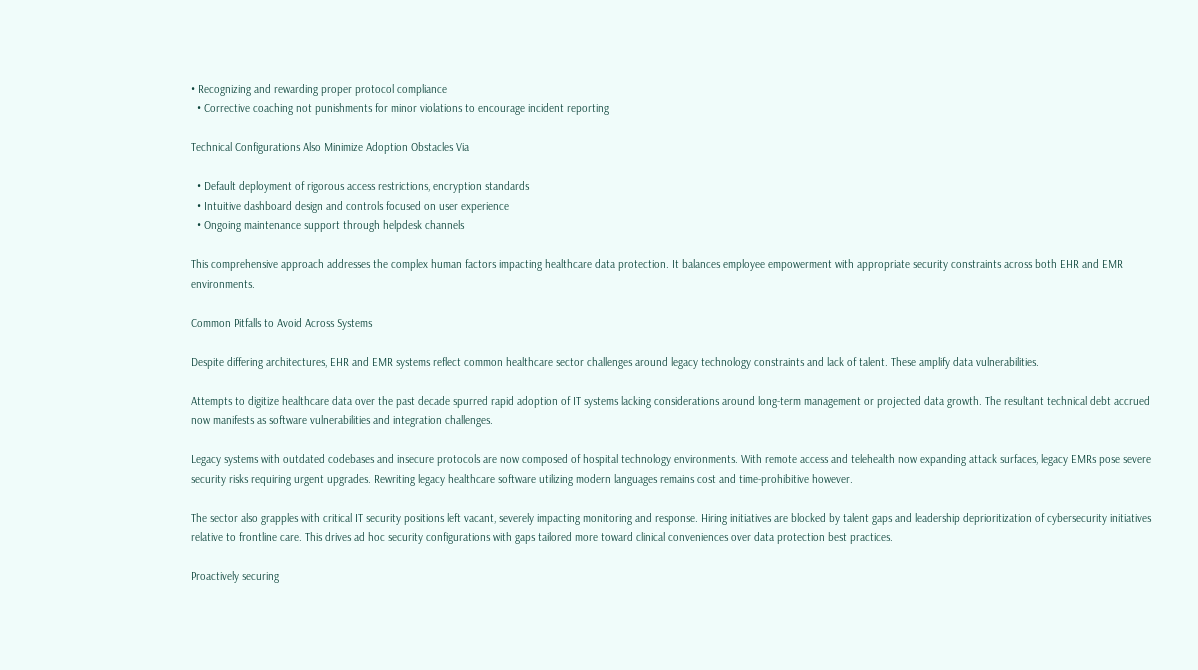• Recognizing and rewarding proper protocol compliance
  • Corrective coaching not punishments for minor violations to encourage incident reporting

Technical Configurations Also Minimize Adoption Obstacles Via

  • Default deployment of rigorous access restrictions, encryption standards
  • Intuitive dashboard design and controls focused on user experience
  • Ongoing maintenance support through helpdesk channels

This comprehensive approach addresses the complex human factors impacting healthcare data protection. It balances employee empowerment with appropriate security constraints across both EHR and EMR environments.

Common Pitfalls to Avoid Across Systems

Despite differing architectures, EHR and EMR systems reflect common healthcare sector challenges around legacy technology constraints and lack of talent. These amplify data vulnerabilities.

Attempts to digitize healthcare data over the past decade spurred rapid adoption of IT systems lacking considerations around long-term management or projected data growth. The resultant technical debt accrued now manifests as software vulnerabilities and integration challenges.

Legacy systems with outdated codebases and insecure protocols are now composed of hospital technology environments. With remote access and telehealth now expanding attack surfaces, legacy EMRs pose severe security risks requiring urgent upgrades. Rewriting legacy healthcare software utilizing modern languages remains cost and time-prohibitive however.

The sector also grapples with critical IT security positions left vacant, severely impacting monitoring and response. Hiring initiatives are blocked by talent gaps and leadership deprioritization of cybersecurity initiatives relative to frontline care. This drives ad hoc security configurations with gaps tailored more toward clinical conveniences over data protection best practices.

Proactively securing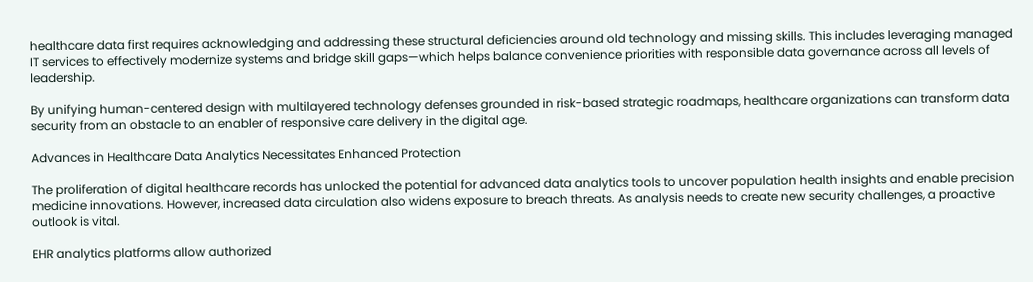healthcare data first requires acknowledging and addressing these structural deficiencies around old technology and missing skills. This includes leveraging managed IT services to effectively modernize systems and bridge skill gaps—which helps balance convenience priorities with responsible data governance across all levels of leadership.

By unifying human-centered design with multilayered technology defenses grounded in risk-based strategic roadmaps, healthcare organizations can transform data security from an obstacle to an enabler of responsive care delivery in the digital age.

Advances in Healthcare Data Analytics Necessitates Enhanced Protection

The proliferation of digital healthcare records has unlocked the potential for advanced data analytics tools to uncover population health insights and enable precision medicine innovations. However, increased data circulation also widens exposure to breach threats. As analysis needs to create new security challenges, a proactive outlook is vital.

EHR analytics platforms allow authorized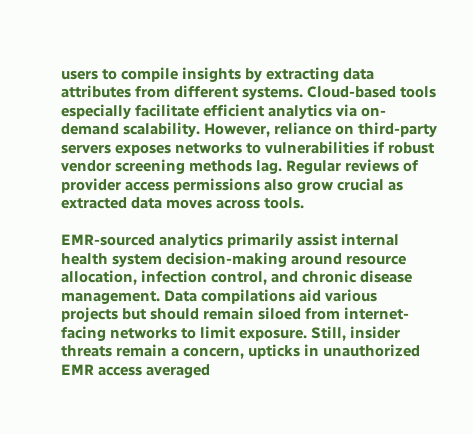users to compile insights by extracting data attributes from different systems. Cloud-based tools especially facilitate efficient analytics via on-demand scalability. However, reliance on third-party servers exposes networks to vulnerabilities if robust vendor screening methods lag. Regular reviews of provider access permissions also grow crucial as extracted data moves across tools.

EMR-sourced analytics primarily assist internal health system decision-making around resource allocation, infection control, and chronic disease management. Data compilations aid various projects but should remain siloed from internet-facing networks to limit exposure. Still, insider threats remain a concern, upticks in unauthorized EMR access averaged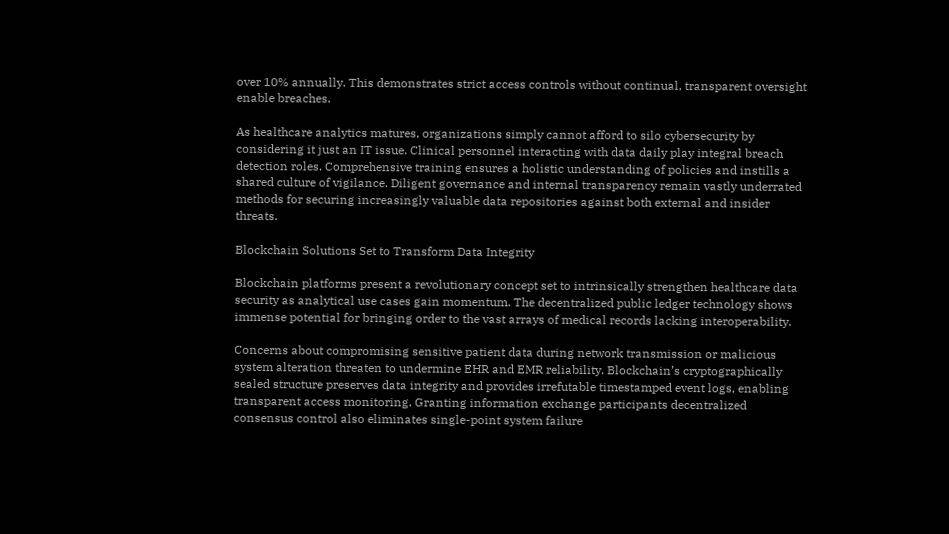over 10% annually. This demonstrates strict access controls without continual, transparent oversight enable breaches.

As healthcare analytics matures, organizations simply cannot afford to silo cybersecurity by considering it just an IT issue. Clinical personnel interacting with data daily play integral breach detection roles. Comprehensive training ensures a holistic understanding of policies and instills a shared culture of vigilance. Diligent governance and internal transparency remain vastly underrated methods for securing increasingly valuable data repositories against both external and insider threats.

Blockchain Solutions Set to Transform Data Integrity

Blockchain platforms present a revolutionary concept set to intrinsically strengthen healthcare data security as analytical use cases gain momentum. The decentralized public ledger technology shows immense potential for bringing order to the vast arrays of medical records lacking interoperability.

Concerns about compromising sensitive patient data during network transmission or malicious system alteration threaten to undermine EHR and EMR reliability. Blockchain’s cryptographically sealed structure preserves data integrity and provides irrefutable timestamped event logs, enabling transparent access monitoring. Granting information exchange participants decentralized consensus control also eliminates single-point system failure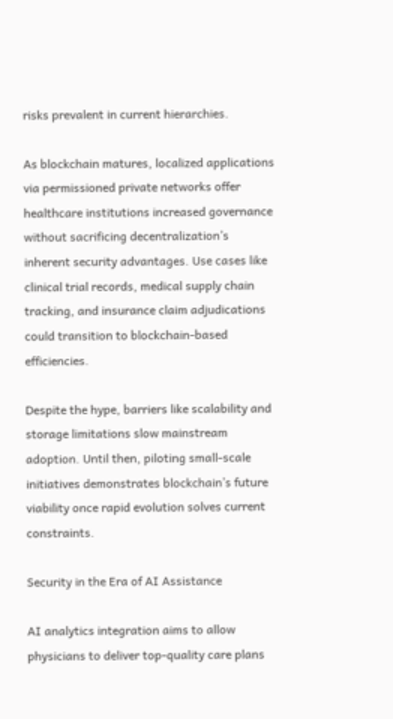risks prevalent in current hierarchies.

As blockchain matures, localized applications via permissioned private networks offer healthcare institutions increased governance without sacrificing decentralization’s inherent security advantages. Use cases like clinical trial records, medical supply chain tracking, and insurance claim adjudications could transition to blockchain-based efficiencies.

Despite the hype, barriers like scalability and storage limitations slow mainstream adoption. Until then, piloting small-scale initiatives demonstrates blockchain’s future viability once rapid evolution solves current constraints.

Security in the Era of AI Assistance

AI analytics integration aims to allow physicians to deliver top-quality care plans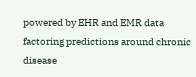powered by EHR and EMR data factoring predictions around chronic disease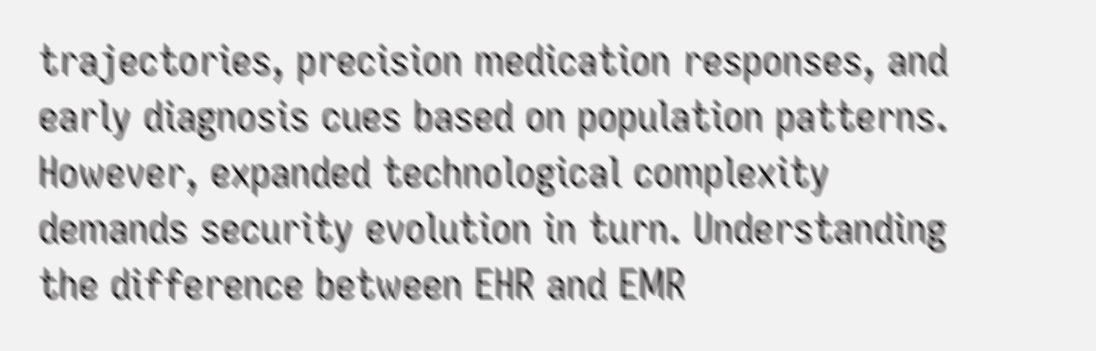trajectories, precision medication responses, and early diagnosis cues based on population patterns. However, expanded technological complexity demands security evolution in turn. Understanding the difference between EHR and EMR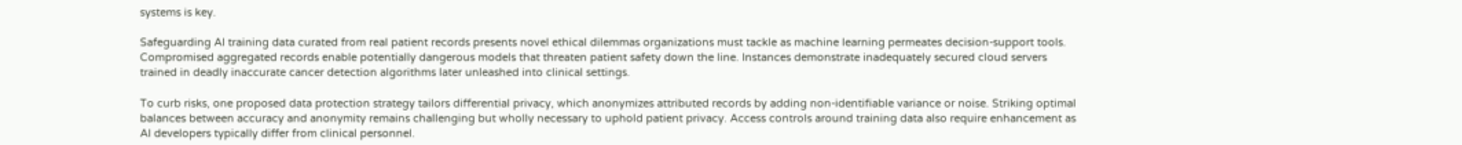systems is key.

Safeguarding AI training data curated from real patient records presents novel ethical dilemmas organizations must tackle as machine learning permeates decision-support tools. Compromised aggregated records enable potentially dangerous models that threaten patient safety down the line. Instances demonstrate inadequately secured cloud servers trained in deadly inaccurate cancer detection algorithms later unleashed into clinical settings.

To curb risks, one proposed data protection strategy tailors differential privacy, which anonymizes attributed records by adding non-identifiable variance or noise. Striking optimal balances between accuracy and anonymity remains challenging but wholly necessary to uphold patient privacy. Access controls around training data also require enhancement as AI developers typically differ from clinical personnel.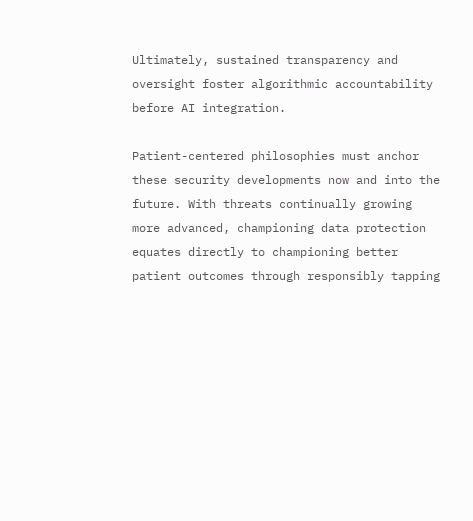Ultimately, sustained transparency and oversight foster algorithmic accountability before AI integration.

Patient-centered philosophies must anchor these security developments now and into the future. With threats continually growing more advanced, championing data protection equates directly to championing better patient outcomes through responsibly tapping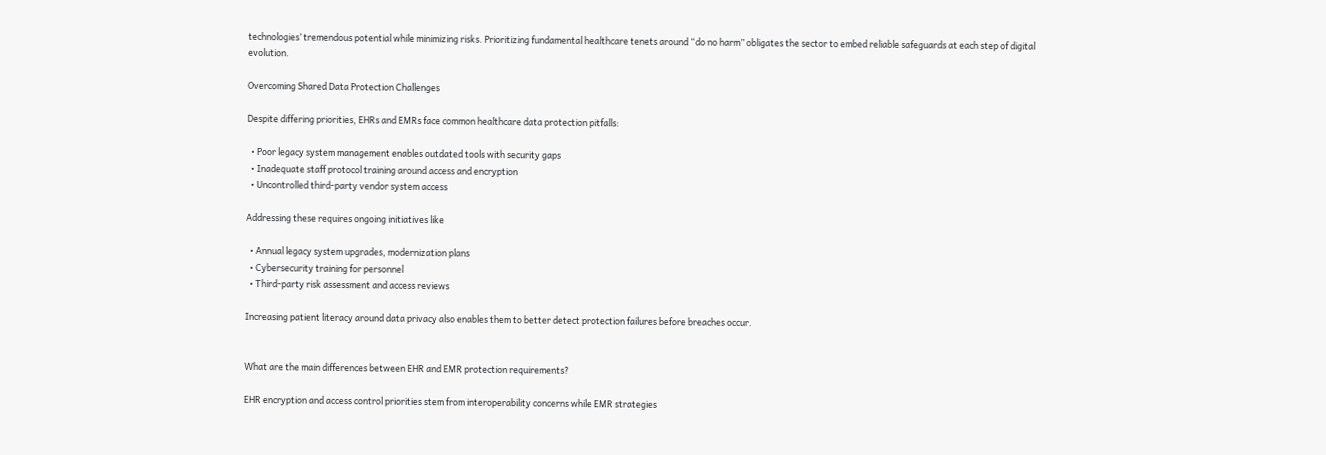technologies’ tremendous potential while minimizing risks. Prioritizing fundamental healthcare tenets around “do no harm” obligates the sector to embed reliable safeguards at each step of digital evolution.

Overcoming Shared Data Protection Challenges

Despite differing priorities, EHRs and EMRs face common healthcare data protection pitfalls:

  • Poor legacy system management enables outdated tools with security gaps
  • Inadequate staff protocol training around access and encryption
  • Uncontrolled third-party vendor system access

Addressing these requires ongoing initiatives like

  • Annual legacy system upgrades, modernization plans
  • Cybersecurity training for personnel
  • Third-party risk assessment and access reviews

Increasing patient literacy around data privacy also enables them to better detect protection failures before breaches occur.


What are the main differences between EHR and EMR protection requirements?

EHR encryption and access control priorities stem from interoperability concerns while EMR strategies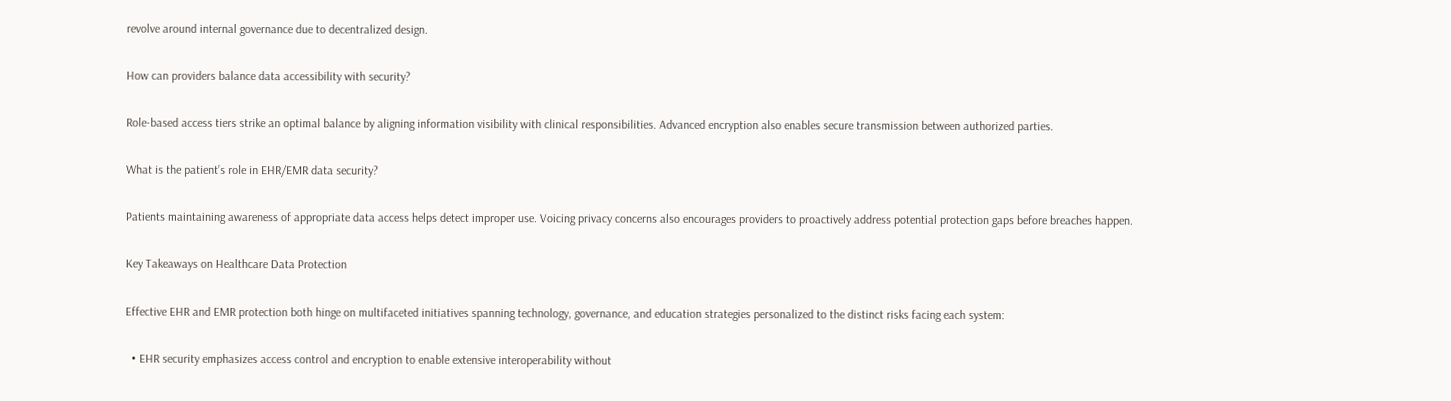revolve around internal governance due to decentralized design.

How can providers balance data accessibility with security?

Role-based access tiers strike an optimal balance by aligning information visibility with clinical responsibilities. Advanced encryption also enables secure transmission between authorized parties.

What is the patient’s role in EHR/EMR data security?

Patients maintaining awareness of appropriate data access helps detect improper use. Voicing privacy concerns also encourages providers to proactively address potential protection gaps before breaches happen.

Key Takeaways on Healthcare Data Protection

Effective EHR and EMR protection both hinge on multifaceted initiatives spanning technology, governance, and education strategies personalized to the distinct risks facing each system:

  • EHR security emphasizes access control and encryption to enable extensive interoperability without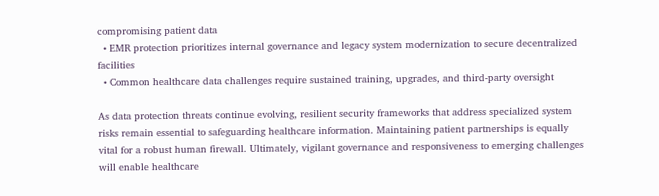compromising patient data
  • EMR protection prioritizes internal governance and legacy system modernization to secure decentralized facilities
  • Common healthcare data challenges require sustained training, upgrades, and third-party oversight

As data protection threats continue evolving, resilient security frameworks that address specialized system risks remain essential to safeguarding healthcare information. Maintaining patient partnerships is equally vital for a robust human firewall. Ultimately, vigilant governance and responsiveness to emerging challenges will enable healthcare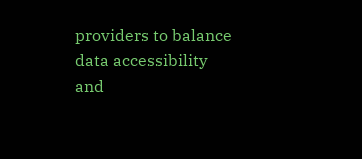providers to balance data accessibility and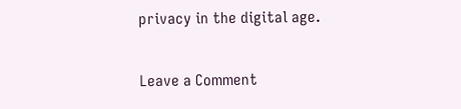privacy in the digital age.

Leave a Comment